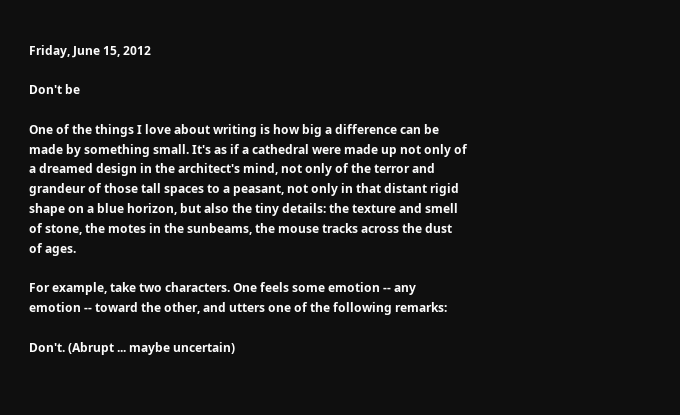Friday, June 15, 2012

Don't be

One of the things I love about writing is how big a difference can be made by something small. It's as if a cathedral were made up not only of a dreamed design in the architect's mind, not only of the terror and grandeur of those tall spaces to a peasant, not only in that distant rigid shape on a blue horizon, but also the tiny details: the texture and smell of stone, the motes in the sunbeams, the mouse tracks across the dust of ages.

For example, take two characters. One feels some emotion -- any emotion -- toward the other, and utters one of the following remarks:

Don't. (Abrupt ... maybe uncertain)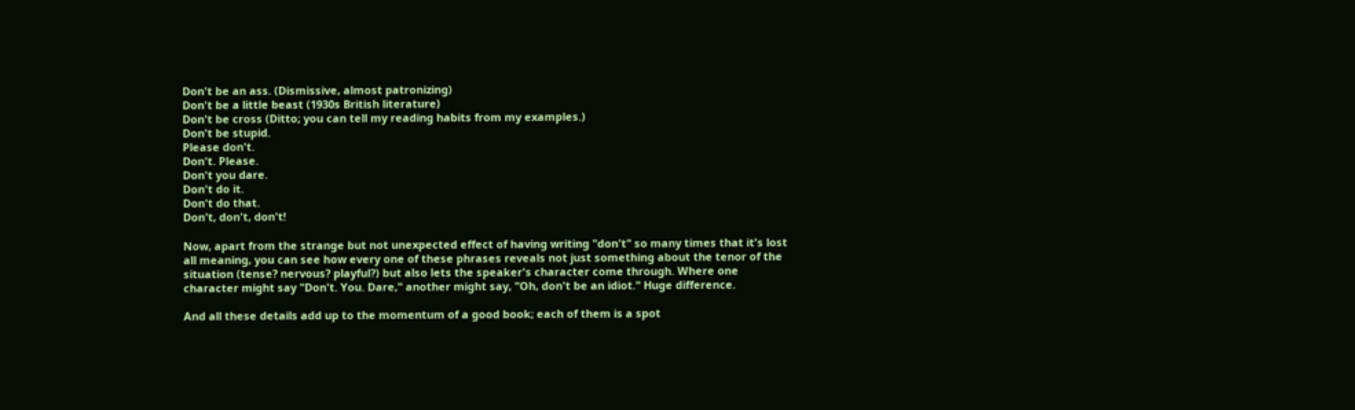Don't be an ass. (Dismissive, almost patronizing)
Don't be a little beast (1930s British literature)
Don't be cross (Ditto; you can tell my reading habits from my examples.)
Don't be stupid.
Please don't.
Don't. Please.
Don't you dare.
Don't do it.
Don't do that.
Don't, don't, don't!

Now, apart from the strange but not unexpected effect of having writing "don't" so many times that it's lost all meaning, you can see how every one of these phrases reveals not just something about the tenor of the situation (tense? nervous? playful?) but also lets the speaker's character come through. Where one character might say "Don't. You. Dare," another might say, "Oh, don't be an idiot." Huge difference.

And all these details add up to the momentum of a good book; each of them is a spot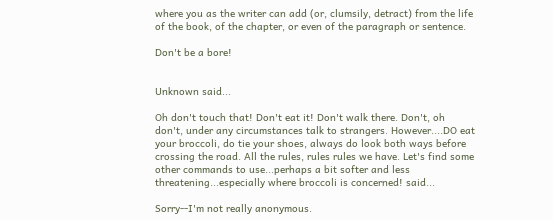where you as the writer can add (or, clumsily, detract) from the life of the book, of the chapter, or even of the paragraph or sentence.

Don't be a bore!


Unknown said...

Oh don't touch that! Don't eat it! Don't walk there. Don't, oh don't, under any circumstances talk to strangers. However....DO eat your broccoli, do tie your shoes, always do look both ways before crossing the road. All the rules, rules rules we have. Let's find some other commands to use...perhaps a bit softer and less threatening...especially where broccoli is concerned! said...

Sorry--I'm not really anonymous.